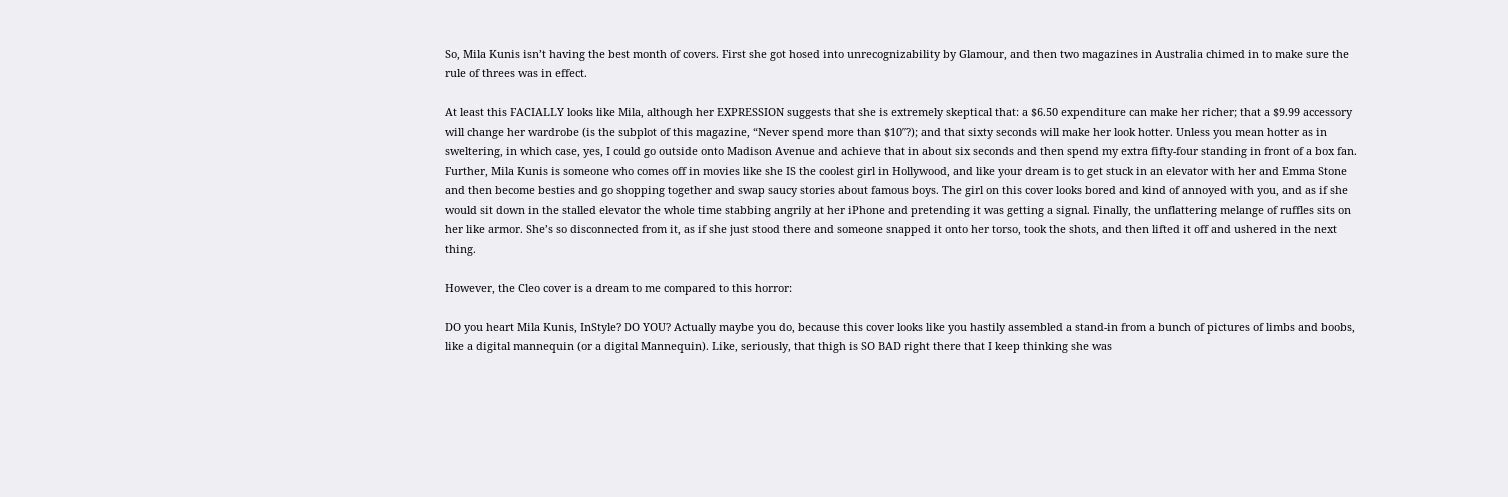So, Mila Kunis isn’t having the best month of covers. First she got hosed into unrecognizability by Glamour, and then two magazines in Australia chimed in to make sure the rule of threes was in effect.

At least this FACIALLY looks like Mila, although her EXPRESSION suggests that she is extremely skeptical that: a $6.50 expenditure can make her richer; that a $9.99 accessory will change her wardrobe (is the subplot of this magazine, “Never spend more than $10″?); and that sixty seconds will make her look hotter. Unless you mean hotter as in sweltering, in which case, yes, I could go outside onto Madison Avenue and achieve that in about six seconds and then spend my extra fifty-four standing in front of a box fan. Further, Mila Kunis is someone who comes off in movies like she IS the coolest girl in Hollywood, and like your dream is to get stuck in an elevator with her and Emma Stone and then become besties and go shopping together and swap saucy stories about famous boys. The girl on this cover looks bored and kind of annoyed with you, and as if she would sit down in the stalled elevator the whole time stabbing angrily at her iPhone and pretending it was getting a signal. Finally, the unflattering melange of ruffles sits on her like armor. She’s so disconnected from it, as if she just stood there and someone snapped it onto her torso, took the shots, and then lifted it off and ushered in the next thing.

However, the Cleo cover is a dream to me compared to this horror:

DO you heart Mila Kunis, InStyle? DO YOU? Actually maybe you do, because this cover looks like you hastily assembled a stand-in from a bunch of pictures of limbs and boobs, like a digital mannequin (or a digital Mannequin). Like, seriously, that thigh is SO BAD right there that I keep thinking she was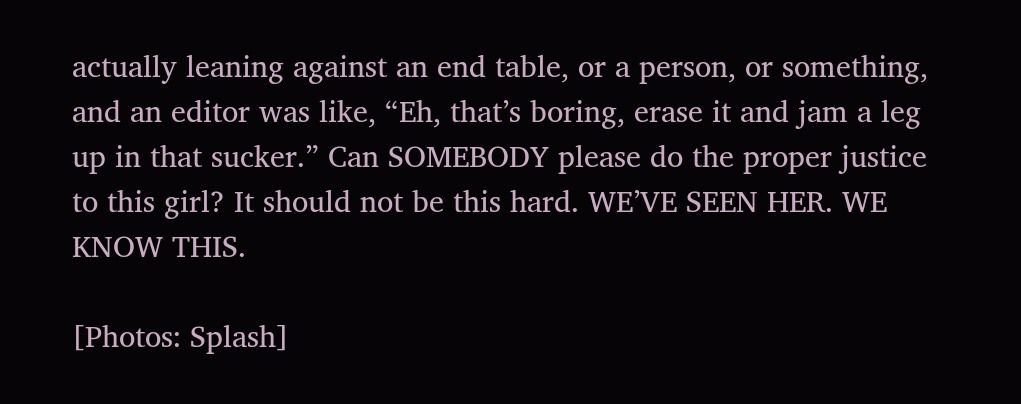actually leaning against an end table, or a person, or something, and an editor was like, “Eh, that’s boring, erase it and jam a leg up in that sucker.” Can SOMEBODY please do the proper justice to this girl? It should not be this hard. WE’VE SEEN HER. WE KNOW THIS.

[Photos: Splash]